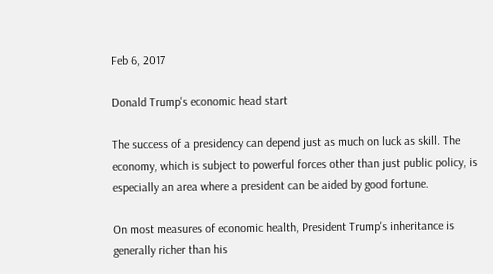Feb 6, 2017

Donald Trump's economic head start

The success of a presidency can depend just as much on luck as skill. The economy, which is subject to powerful forces other than just public policy, is especially an area where a president can be aided by good fortune.

On most measures of economic health, President Trump's inheritance is generally richer than his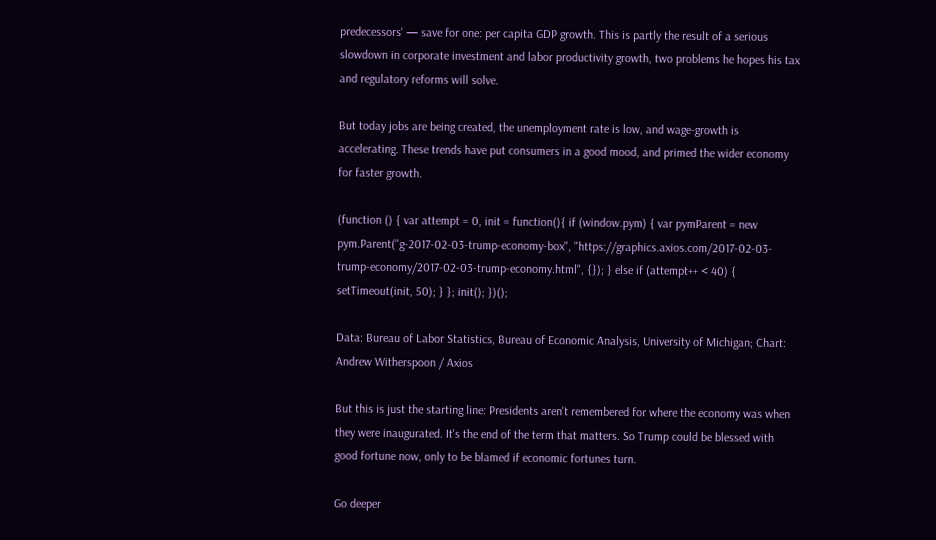predecessors' — save for one: per capita GDP growth. This is partly the result of a serious slowdown in corporate investment and labor productivity growth, two problems he hopes his tax and regulatory reforms will solve.

But today jobs are being created, the unemployment rate is low, and wage-growth is accelerating. These trends have put consumers in a good mood, and primed the wider economy for faster growth.

(function () { var attempt = 0, init = function(){ if (window.pym) { var pymParent = new pym.Parent("g-2017-02-03-trump-economy-box", "https://graphics.axios.com/2017-02-03-trump-economy/2017-02-03-trump-economy.html", {}); } else if (attempt++ < 40) { setTimeout(init, 50); } }; init(); })();

Data: Bureau of Labor Statistics, Bureau of Economic Analysis, University of Michigan; Chart: Andrew Witherspoon / Axios

But this is just the starting line: Presidents aren't remembered for where the economy was when they were inaugurated. It's the end of the term that matters. So Trump could be blessed with good fortune now, only to be blamed if economic fortunes turn.

Go deeper